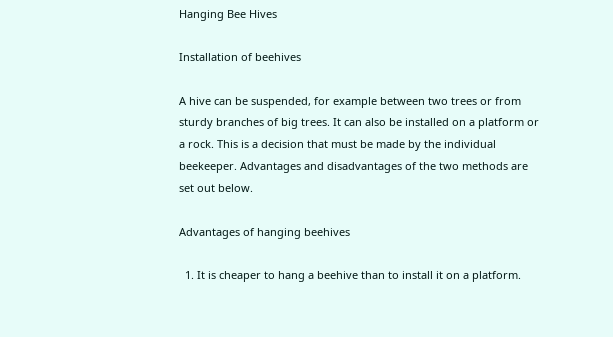Hanging Bee Hives

Installation of beehives

A hive can be suspended, for example between two trees or from sturdy branches of big trees. It can also be installed on a platform or a rock. This is a decision that must be made by the individual beekeeper. Advantages and disadvantages of the two methods are set out below.

Advantages of hanging beehives

  1. It is cheaper to hang a beehive than to install it on a platform.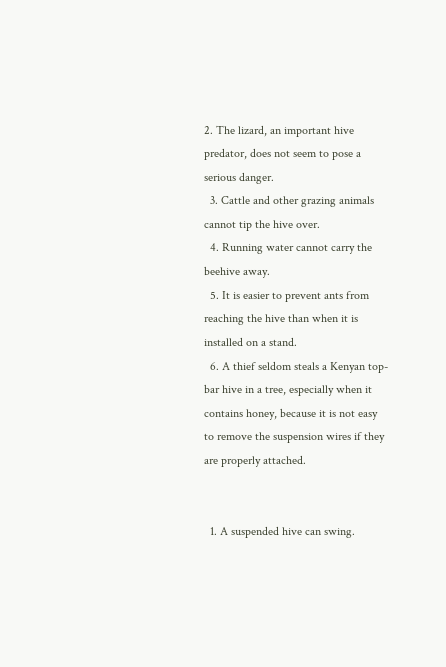2. The lizard, an important hive predator, does not seem to pose a serious danger.
  3. Cattle and other grazing animals cannot tip the hive over.
  4. Running water cannot carry the beehive away.
  5. It is easier to prevent ants from reaching the hive than when it is installed on a stand.
  6. A thief seldom steals a Kenyan top-bar hive in a tree, especially when it contains honey, because it is not easy to remove the suspension wires if they are properly attached.


  1. A suspended hive can swing.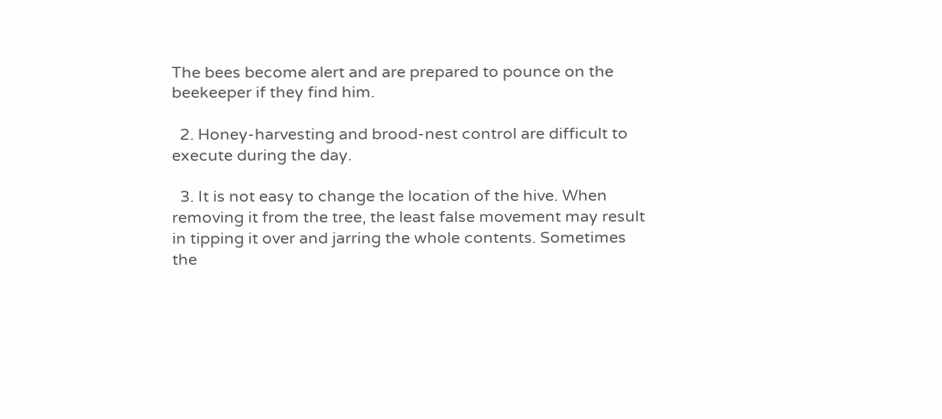The bees become alert and are prepared to pounce on the beekeeper if they find him.

  2. Honey-harvesting and brood-nest control are difficult to execute during the day.

  3. It is not easy to change the location of the hive. When removing it from the tree, the least false movement may result in tipping it over and jarring the whole contents. Sometimes the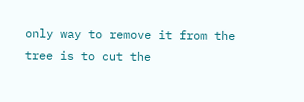only way to remove it from the tree is to cut the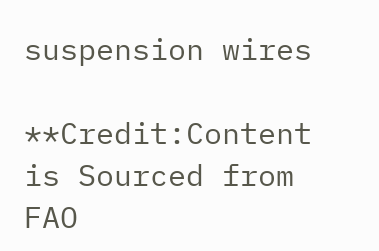suspension wires

**Credit:Content is Sourced from FAO